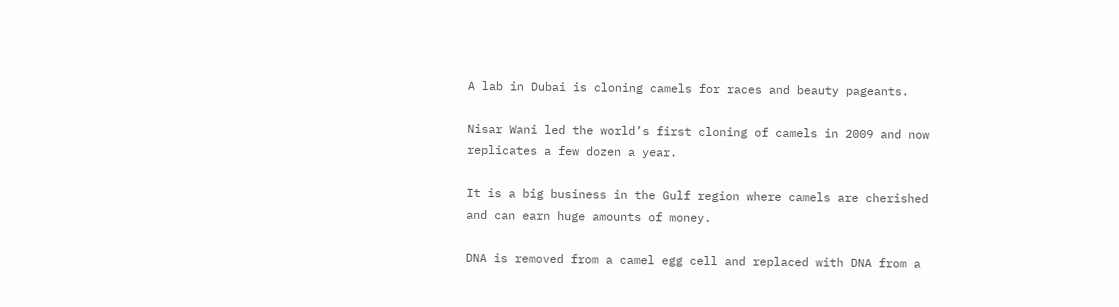A lab in Dubai is cloning camels for races and beauty pageants.

Nisar Wani led the world’s first cloning of camels in 2009 and now replicates a few dozen a year.

It is a big business in the Gulf region where camels are cherished and can earn huge amounts of money.

DNA is removed from a camel egg cell and replaced with DNA from a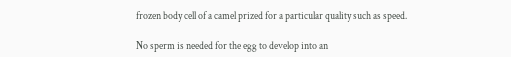frozen body cell of a camel prized for a particular quality such as speed.

No sperm is needed for the egg to develop into an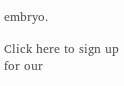embryo.

Click here to sign up for our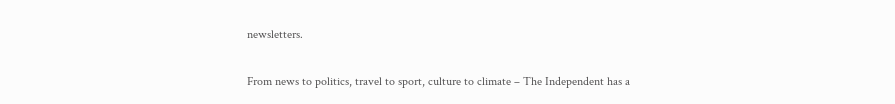newsletters.

From news to politics, travel to sport, culture to climate – The Independent has a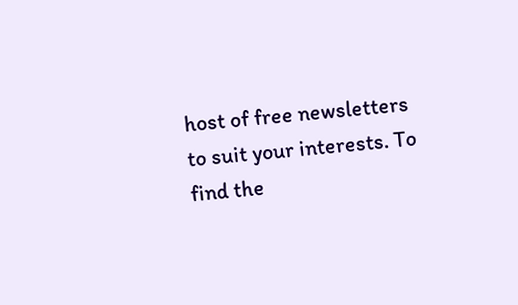host of free newsletters to suit your interests. To find the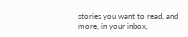stories you want to read, and more, in your inbox,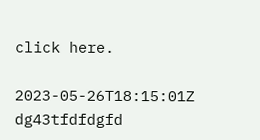click here.

2023-05-26T18:15:01Z dg43tfdfdgfd